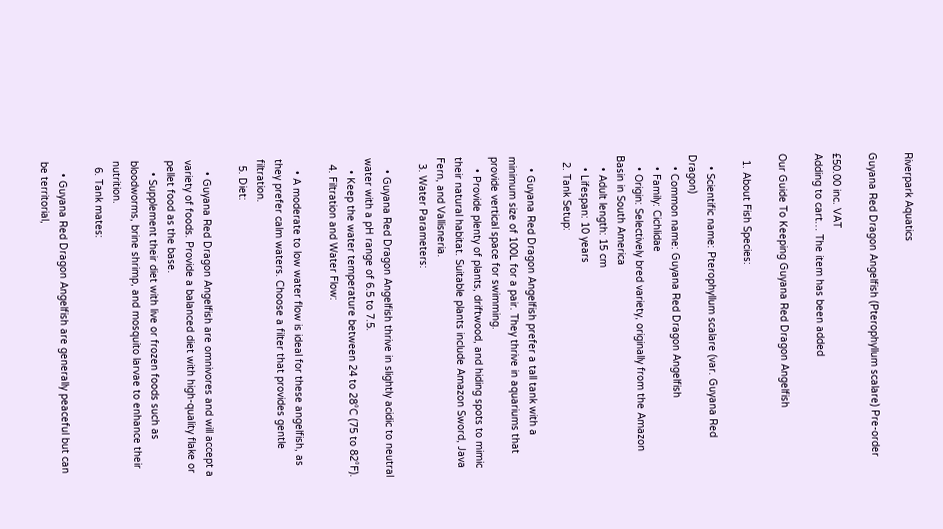Riverpark Aquatics

Guyana Red Dragon Angelfish (Pterophyllum scalare) Pre-order

£50.00 inc. VAT
Adding to cart… The item has been added

Our Guide To Keeping Guyana Red Dragon Angelfish

  1. About Fish Species:

    • Scientific name: Pterophyllum scalare (var. Guyana Red Dragon)
    • Common name: Guyana Red Dragon Angelfish
    • Family: Cichlidae
    • Origin: Selectively bred variety, originally from the Amazon Basin in South America
    • Adult length: 15 cm
    • Lifespan: 10 years
  2. Tank Setup:

    • Guyana Red Dragon Angelfish prefer a tall tank with a minimum size of 100L for a pair. They thrive in aquariums that provide vertical space for swimming.
    • Provide plenty of plants, driftwood, and hiding spots to mimic their natural habitat. Suitable plants include Amazon Sword, Java Fern, and Vallisneria.
  3. Water Parameters:

    • Guyana Red Dragon Angelfish thrive in slightly acidic to neutral water with a pH range of 6.5 to 7.5.
    • Keep the water temperature between 24 to 28°C (75 to 82°F).
  4. Filtration and Water Flow:

    • A moderate to low water flow is ideal for these angelfish, as they prefer calm waters. Choose a filter that provides gentle filtration.
  5. Diet:

    • Guyana Red Dragon Angelfish are omnivores and will accept a variety of foods. Provide a balanced diet with high-quality flake or pellet food as the base.
    • Supplement their diet with live or frozen foods such as bloodworms, brine shrimp, and mosquito larvae to enhance their nutrition.
  6. Tank mates:

    • Guyana Red Dragon Angelfish are generally peaceful but can be territorial,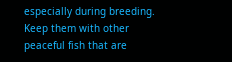especially during breeding. Keep them with other peaceful fish that are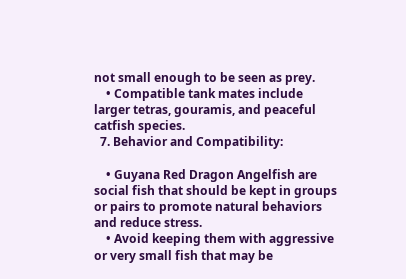not small enough to be seen as prey.
    • Compatible tank mates include larger tetras, gouramis, and peaceful catfish species.
  7. Behavior and Compatibility:

    • Guyana Red Dragon Angelfish are social fish that should be kept in groups or pairs to promote natural behaviors and reduce stress.
    • Avoid keeping them with aggressive or very small fish that may be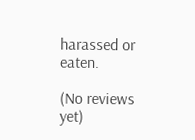harassed or eaten.

(No reviews yet)